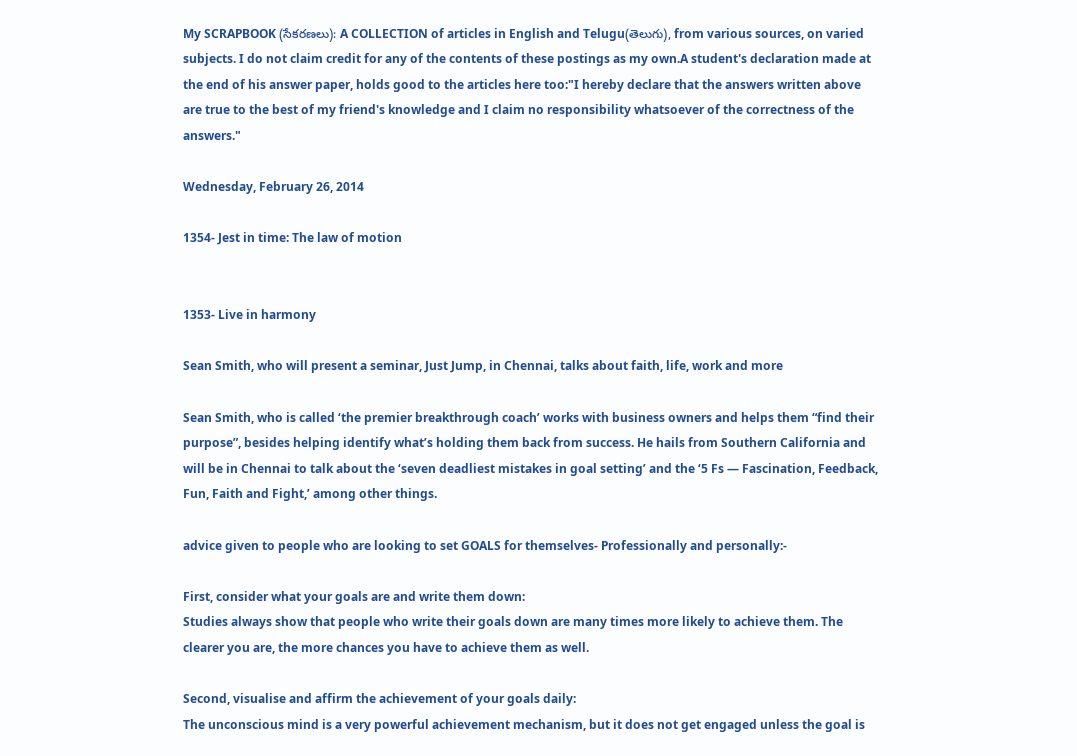My SCRAPBOOK (సేకరణలు): A COLLECTION of articles in English and Telugu(తెలుగు), from various sources, on varied subjects. I do not claim credit for any of the contents of these postings as my own.A student's declaration made at the end of his answer paper, holds good to the articles here too:"I hereby declare that the answers written above are true to the best of my friend's knowledge and I claim no responsibility whatsoever of the correctness of the answers."

Wednesday, February 26, 2014

1354- Jest in time: The law of motion


1353- Live in harmony

Sean Smith, who will present a seminar, Just Jump, in Chennai, talks about faith, life, work and more

Sean Smith, who is called ‘the premier breakthrough coach’ works with business owners and helps them “find their purpose”, besides helping identify what’s holding them back from success. He hails from Southern California and will be in Chennai to talk about the ‘seven deadliest mistakes in goal setting’ and the ‘5 Fs — Fascination, Feedback, Fun, Faith and Fight,’ among other things.

advice given to people who are looking to set GOALS for themselves- Professionally and personally:-

First, consider what your goals are and write them down:
Studies always show that people who write their goals down are many times more likely to achieve them. The clearer you are, the more chances you have to achieve them as well.

Second, visualise and affirm the achievement of your goals daily:
The unconscious mind is a very powerful achievement mechanism, but it does not get engaged unless the goal is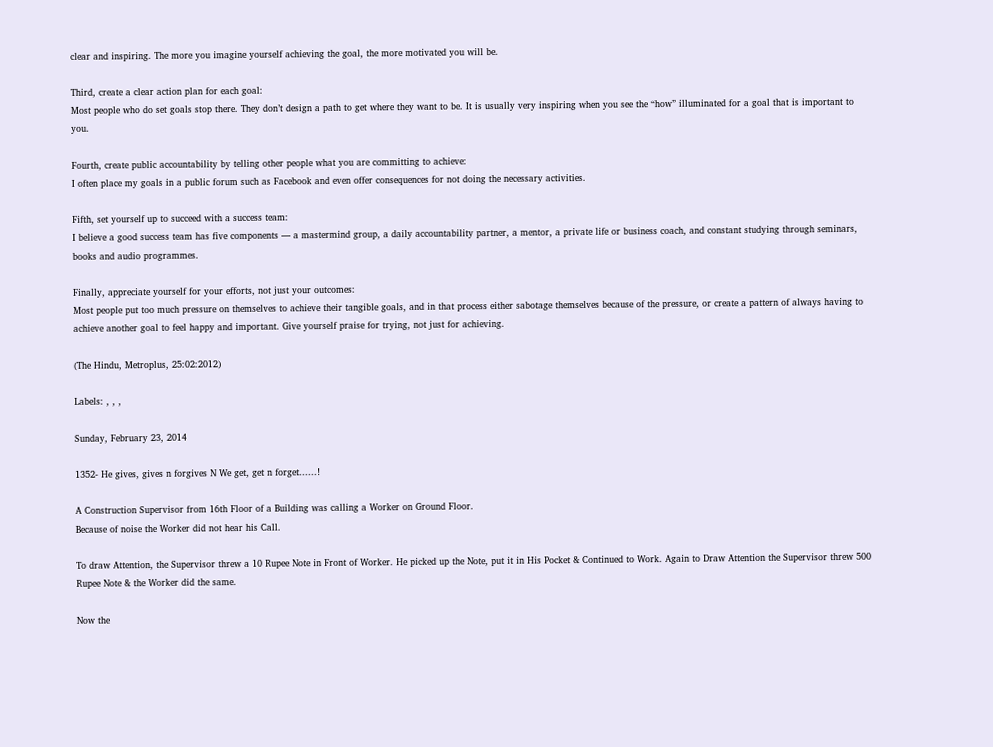clear and inspiring. The more you imagine yourself achieving the goal, the more motivated you will be.

Third, create a clear action plan for each goal:
Most people who do set goals stop there. They don’t design a path to get where they want to be. It is usually very inspiring when you see the “how” illuminated for a goal that is important to you.

Fourth, create public accountability by telling other people what you are committing to achieve:
I often place my goals in a public forum such as Facebook and even offer consequences for not doing the necessary activities.

Fifth, set yourself up to succeed with a success team:
I believe a good success team has five components — a mastermind group, a daily accountability partner, a mentor, a private life or business coach, and constant studying through seminars, books and audio programmes.

Finally, appreciate yourself for your efforts, not just your outcomes:
Most people put too much pressure on themselves to achieve their tangible goals, and in that process either sabotage themselves because of the pressure, or create a pattern of always having to achieve another goal to feel happy and important. Give yourself praise for trying, not just for achieving.

(The Hindu, Metroplus, 25:02:2012)

Labels: , , ,

Sunday, February 23, 2014

1352- He gives, gives n forgives N We get, get n forget......!

A Construction Supervisor from 16th Floor of a Building was calling a Worker on Ground Floor.
Because of noise the Worker did not hear his Call.

To draw Attention, the Supervisor threw a 10 Rupee Note in Front of Worker. He picked up the Note, put it in His Pocket & Continued to Work. Again to Draw Attention the Supervisor threw 500 Rupee Note & the Worker did the same.

Now the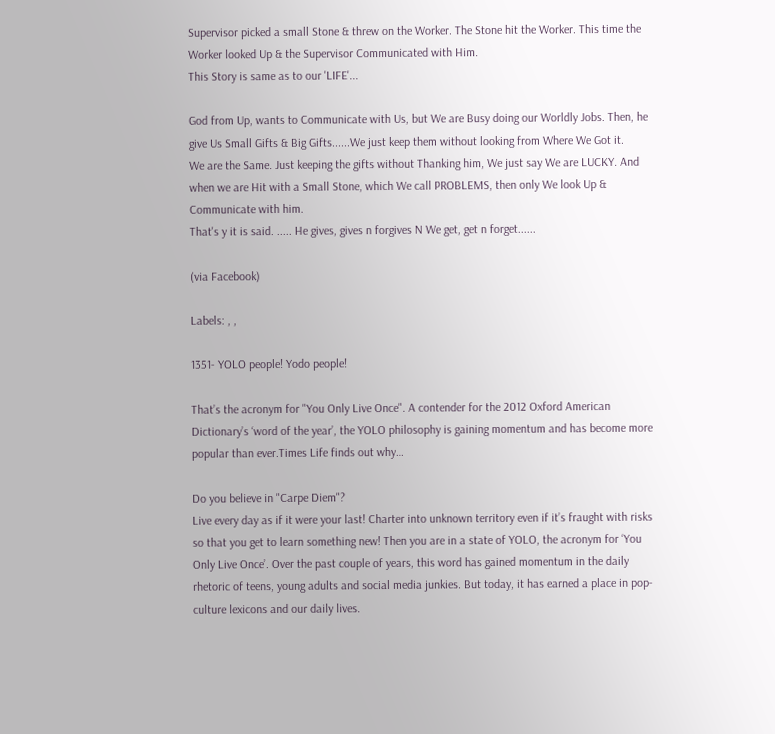Supervisor picked a small Stone & threw on the Worker. The Stone hit the Worker. This time the Worker looked Up & the Supervisor Communicated with Him.
This Story is same as to our 'LIFE'...

God from Up, wants to Communicate with Us, but We are Busy doing our Worldly Jobs. Then, he give Us Small Gifts & Big Gifts......We just keep them without looking from Where We Got it.
We are the Same. Just keeping the gifts without Thanking him, We just say We are LUCKY. And when we are Hit with a Small Stone, which We call PROBLEMS, then only We look Up & Communicate with him.
That's y it is said. ..... He gives, gives n forgives N We get, get n forget......

(via Facebook)

Labels: , ,

1351- YOLO people! Yodo people!

That’s the acronym for "You Only Live Once". A contender for the 2012 Oxford American Dictionary’s ‘word of the year’, the YOLO philosophy is gaining momentum and has become more popular than ever.Times Life finds out why…

Do you believe in "Carpe Diem"?
Live every day as if it were your last! Charter into unknown territory even if it’s fraught with risks so that you get to learn something new! Then you are in a state of YOLO, the acronym for ‘You Only Live Once’. Over the past couple of years, this word has gained momentum in the daily rhetoric of teens, young adults and social media junkies. But today, it has earned a place in pop-culture lexicons and our daily lives.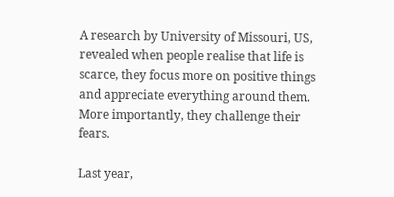A research by University of Missouri, US, revealed when people realise that life is scarce, they focus more on positive things and appreciate everything around them. More importantly, they challenge their fears.

Last year,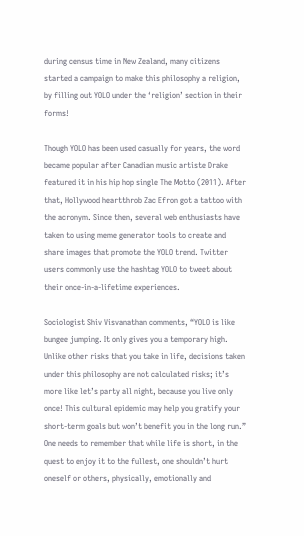during census time in New Zealand, many citizens started a campaign to make this philosophy a religion, by filling out YOLO under the ‘religion’ section in their forms!

Though YOLO has been used casually for years, the word became popular after Canadian music artiste Drake featured it in his hip hop single The Motto (2011). After that, Hollywood heartthrob Zac Efron got a tattoo with the acronym. Since then, several web enthusiasts have taken to using meme generator tools to create and share images that promote the YOLO trend. Twitter users commonly use the hashtag YOLO to tweet about their once-in-a-lifetime experiences.

Sociologist Shiv Visvanathan comments, “YOLO is like bungee jumping. It only gives you a temporary high. Unlike other risks that you take in life, decisions taken under this philosophy are not calculated risks; it’s more like let’s party all night, because you live only once! This cultural epidemic may help you gratify your short-term goals but won’t benefit you in the long run.”
One needs to remember that while life is short, in the quest to enjoy it to the fullest, one shouldn’t hurt oneself or others, physically, emotionally and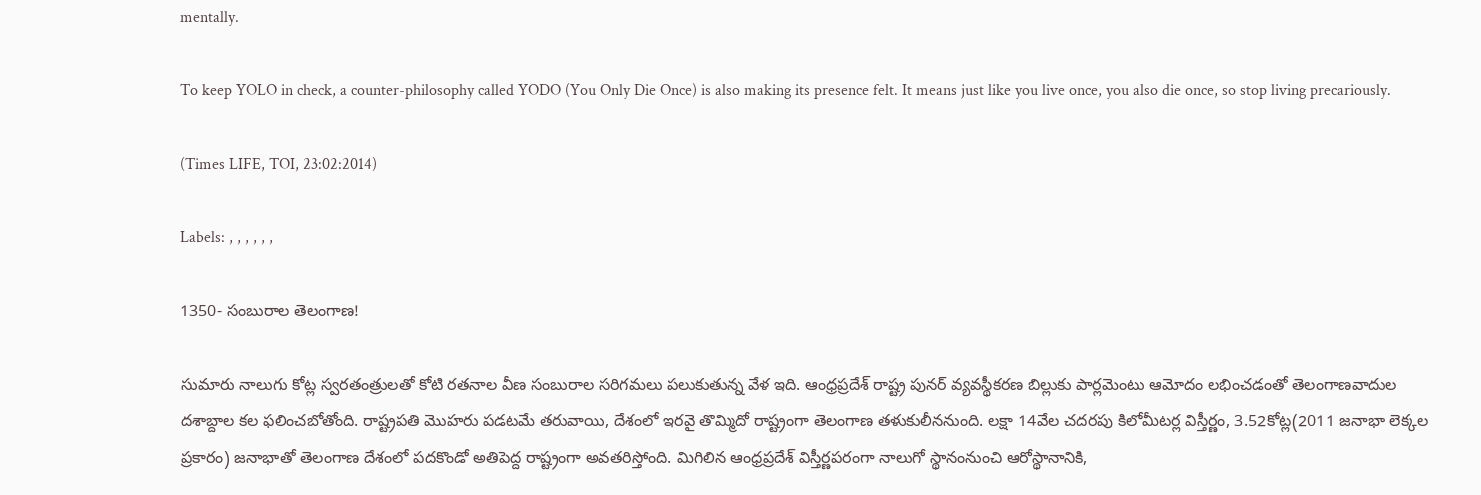mentally.

To keep YOLO in check, a counter-philosophy called YODO (You Only Die Once) is also making its presence felt. It means just like you live once, you also die once, so stop living precariously.

(Times LIFE, TOI, 23:02:2014)

Labels: , , , , , ,

1350- సంబురాల తెలంగాణ!

సుమారు నాలుగు కోట్ల స్వరతంత్రులతో కోటి రతనాల వీణ సంబురాల సరిగమలు పలుకుతున్న వేళ ఇది. ఆంధ్రప్రదేశ్ రాష్ట్ర పునర్ వ్యవస్థీకరణ బిల్లుకు పార్లమెంటు ఆమోదం లభించడంతో తెలంగాణవాదుల దశాబ్దాల కల ఫలించబోతోంది. రాష్ట్రపతి మొహరు పడటమే తరువాయి, దేశంలో ఇరవై తొమ్మిదో రాష్ట్రంగా తెలంగాణ తళుకులీననుంది. లక్షా 14వేల చదరపు కిలోమీటర్ల విస్తీర్ణం, 3.52కోట్ల(2011 జనాభా లెక్కల ప్రకారం) జనాభాతో తెలంగాణ దేశంలో పదకొండో అతిపెద్ద రాష్ట్రంగా అవతరిస్తోంది. మిగిలిన ఆంధ్రప్రదేశ్ విస్తీర్ణపరంగా నాలుగో స్థానంనుంచి ఆరోస్థానానికి,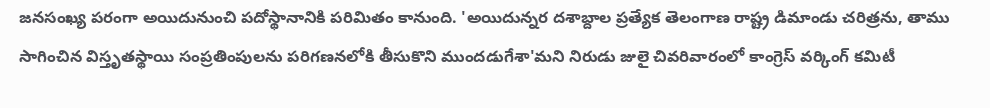జనసంఖ్య పరంగా అయిదునుంచి పదోస్థానానికి పరిమితం కానుంది. 'అయిదున్నర దశాబ్దాల ప్రత్యేక తెలంగాణ రాష్ట్ర డిమాండు చరిత్రను, తాము సాగించిన విస్తృతస్థాయి సంప్రతింపులను పరిగణనలోకి తీసుకొని ముందడుగేశా'మని నిరుడు జులై చివరివారంలో కాంగ్రెస్ వర్కింగ్ కమిటీ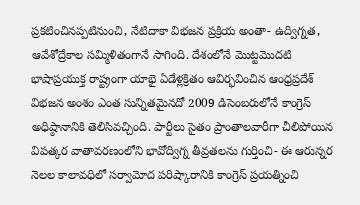ప్రకటించినప్పటినుంచి, నేటిదాకా విభజన ప్రక్రియ అంతా- ఉద్విగ్నత, ఆవేశోద్రేకాల సమ్మిళితంగానే సాగింది. దేశంలోనే మొట్టమొదటి భాషాప్రయుక్త రాష్ట్రంగా యాభై ఏడేళ్లక్రితం ఆవిర్భవించిన ఆంధ్రప్రదేశ్ విభజన అంశం ఎంత సున్నితమైనదో 2009 డిసెంబరులోనే కాంగ్రెస్ అధిష్ఠానానికి తెలిసివచ్చింది. పార్టీలు సైతం ప్రాంతాలవారీగా చీలిపోయిన విపత్కర వాతావరణంలోని భావోద్విగ్న తీవ్రతలను గుర్తించి- ఈ ఆరున్నర నెలల కాలావధిలో సర్వామోద పరిష్కారానికి కాంగ్రెస్ ప్రయత్నించి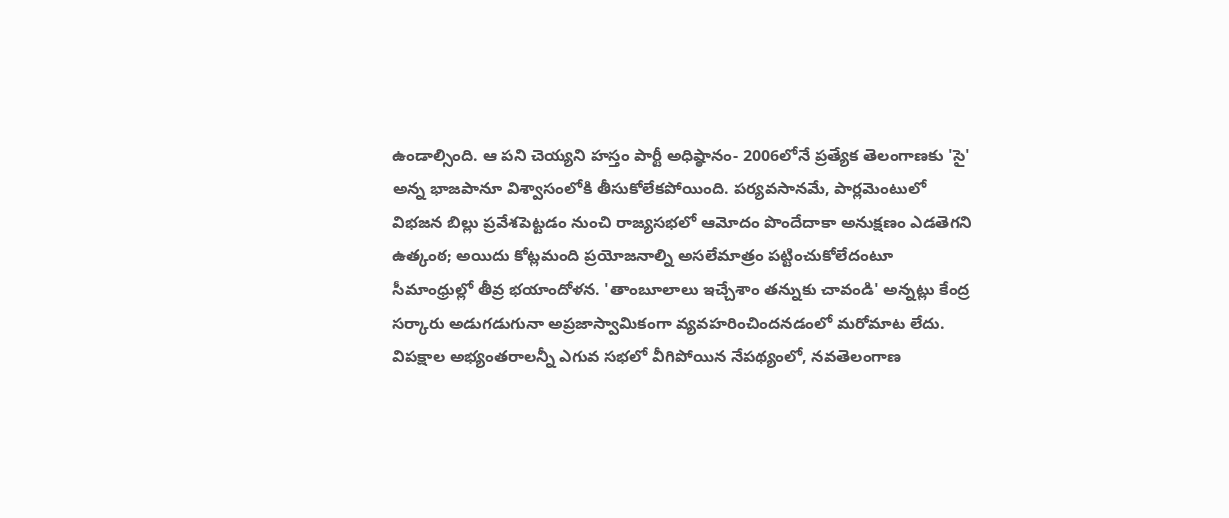ఉండాల్సింది. ఆ పని చెయ్యని హస్తం పార్టీ అధిష్ఠానం- 2006లోనే ప్రత్యేక తెలంగాణకు 'సై' అన్న భాజపానూ విశ్వాసంలోకి తీసుకోలేకపోయింది. పర్యవసానమే, పార్లమెంటులో విభజన బిల్లు ప్రవేశపెట్టడం నుంచి రాజ్యసభలో ఆమోదం పొందేదాకా అనుక్షణం ఎడతెగని ఉత్కంఠ; అయిదు కోట్లమంది ప్రయోజనాల్ని అసలేమాత్రం పట్టించుకోలేదంటూ సీమాంధ్రుల్లో తీవ్ర భయాందోళన. 'తాంబూలాలు ఇచ్చేశాం తన్నుకు చావండి' అన్నట్లు కేంద్ర సర్కారు అడుగడుగునా అప్రజాస్వామికంగా వ్యవహరించిందనడంలో మరోమాట లేదు. విపక్షాల అభ్యంతరాలన్నీ ఎగువ సభలో వీగిపోయిన నేపథ్యంలో, నవతెలంగాణ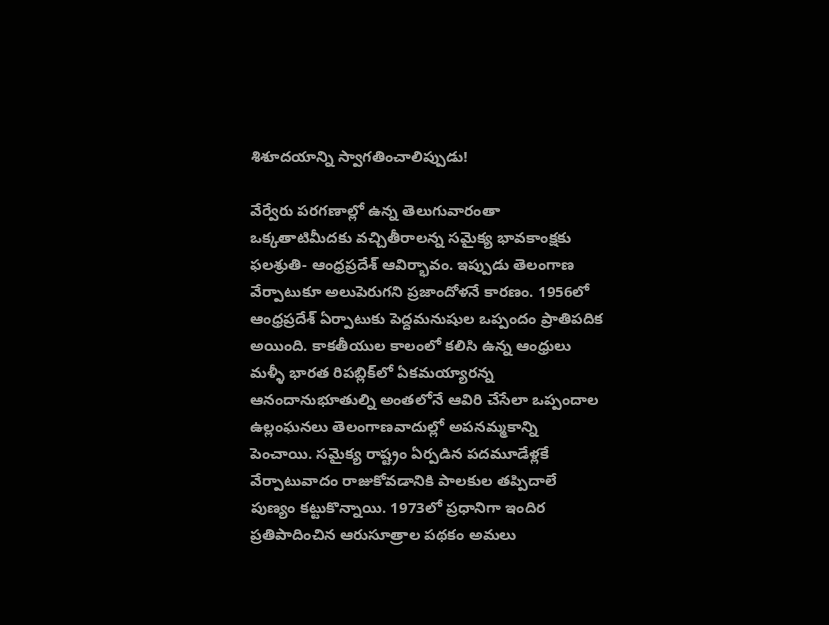శిశూదయాన్ని స్వాగతించాలిప్పుడు!

వేర్వేరు పరగణాల్లో ఉన్న తెలుగువారంతా ఒక్కతాటిమీదకు వచ్చితీరాలన్న సమైక్య భావకాంక్షకు ఫలశ్రుతి- ఆంధ్రప్రదేశ్ ఆవిర్భావం. ఇప్పుడు తెలంగాణ వేర్పాటుకూ అలుపెరుగని ప్రజాందోళనే కారణం. 1956లో ఆంధ్రప్రదేశ్ ఏర్పాటుకు పెద్దమనుషుల ఒప్పందం ప్రాతిపదిక అయింది. కాకతీయుల కాలంలో కలిసి ఉన్న ఆంధ్రులు మళ్ళీ భారత రిపబ్లిక్‌లో ఏకమయ్యారన్న ఆనందానుభూతుల్ని అంతలోనే ఆవిరి చేసేలా ఒప్పందాల ఉల్లంఘనలు తెలంగాణవాదుల్లో అపనమ్మకాన్ని పెంచాయి. సమైక్య రాష్ట్రం ఏర్పడిన పదమూడేళ్లకే వేర్పాటువాదం రాజుకోవడానికి పాలకుల తప్పిదాలే పుణ్యం కట్టుకొన్నాయి. 1973లో ప్రధానిగా ఇందిర ప్రతిపాదించిన ఆరుసూత్రాల పథకం అమలు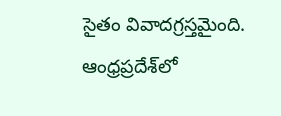సైతం వివాదగ్రస్తమైంది. ఆంధ్రప్రదేశ్‌లో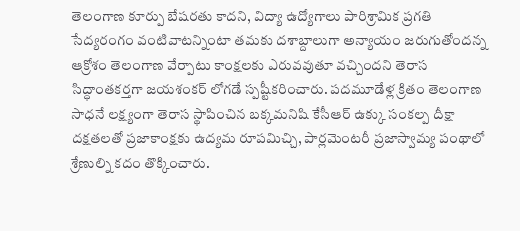తెలంగాణ కూర్పు బేషరతు కాదని, విద్యా ఉద్యోగాలు పారిశ్రామిక ప్రగతి సేద్యరంగం వంటివాటన్నింటా తమకు దశాబ్దాలుగా అన్యాయం జరుగుతోందన్న ఆక్రోశం తెలంగాణ వేర్పాటు కాంక్షలకు ఎరువవుతూ వచ్చిందని తెరాస సిద్ధాంతకర్తగా జయశంకర్ లోగడే స్పష్టీకరించారు. పదమూడేళ్ల క్రితం తెలంగాణ సాధనే లక్ష్యంగా తెరాస స్థాపించిన బక్కమనిషి కేసీఆర్ ఉక్కు సంకల్ప దీక్షా దక్షతలతో ప్రజాకాంక్షకు ఉద్యమ రూపమిచ్చి, పార్లమెంటరీ ప్రజాస్వామ్య పంథాలో శ్రేణుల్ని కదం తొక్కించారు.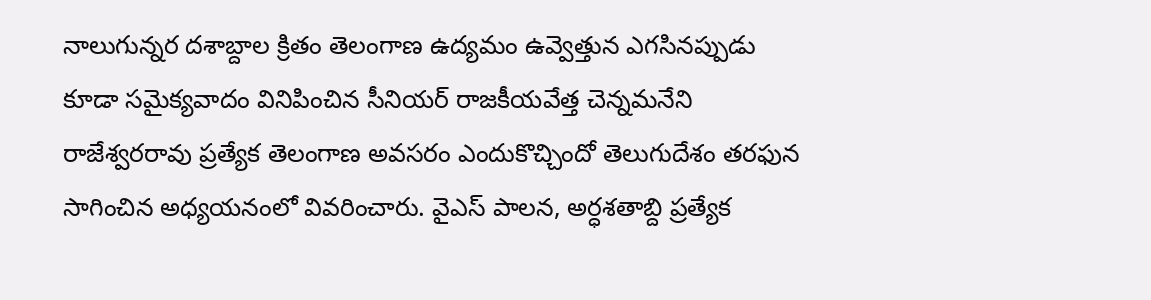నాలుగున్నర దశాబ్దాల క్రితం తెలంగాణ ఉద్యమం ఉవ్వెత్తున ఎగసినప్పుడు కూడా సమైక్యవాదం వినిపించిన సీనియర్ రాజకీయవేత్త చెన్నమనేని రాజేశ్వరరావు ప్రత్యేక తెలంగాణ అవసరం ఎందుకొచ్చిందో తెలుగుదేశం తరఫున సాగించిన అధ్యయనంలో వివరించారు. వైఎస్ పాలన, అర్ధశతాబ్ది ప్రత్యేక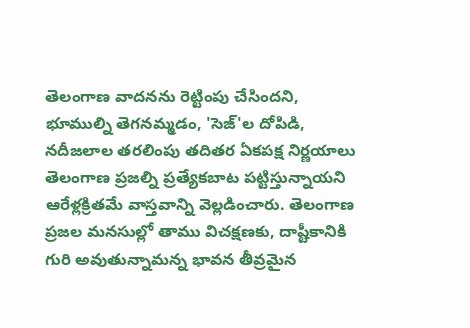తెలంగాణ వాదనను రెట్టింపు చేసిందని, భూముల్ని తెగనమ్మడం, 'సెజ్'ల దోపిడి, నదీజలాల తరలింపు తదితర ఏకపక్ష నిర్ణయాలు తెలంగాణ ప్రజల్ని ప్రత్యేకబాట పట్టిస్తున్నాయని ఆరేళ్లక్రితమే వాస్తవాన్ని వెల్లడించారు. తెలంగాణ ప్రజల మనసుల్లో తాము విచక్షణకు, దాష్టీకానికి గురి అవుతున్నామన్న భావన తీవ్రమైన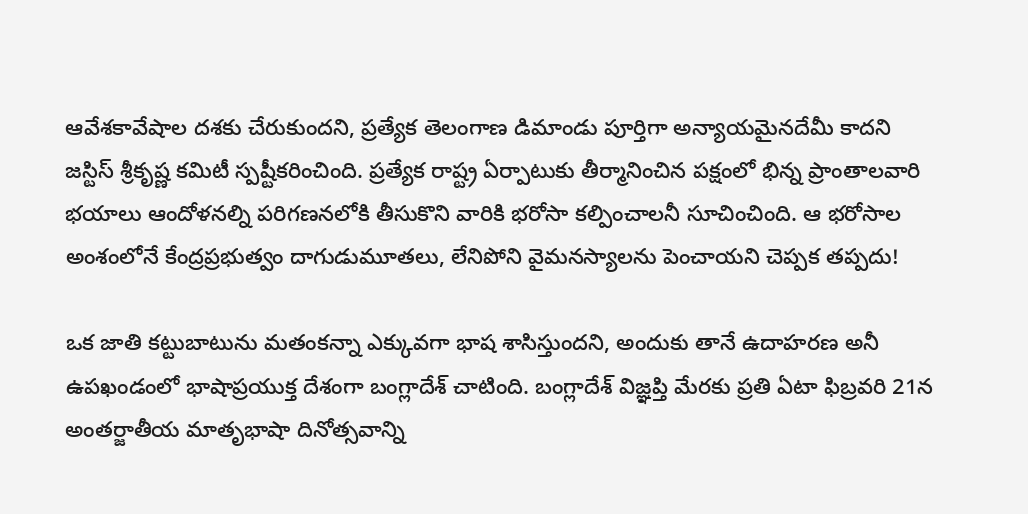ఆవేశకావేషాల దశకు చేరుకుందని, ప్రత్యేక తెలంగాణ డిమాండు పూర్తిగా అన్యాయమైనదేమీ కాదని జస్టిస్ శ్రీకృష్ణ కమిటీ స్పష్టీకరించింది. ప్రత్యేక రాష్ట్ర ఏర్పాటుకు తీర్మానించిన పక్షంలో భిన్న ప్రాంతాలవారి భయాలు ఆందోళనల్ని పరిగణనలోకి తీసుకొని వారికి భరోసా కల్పించాలనీ సూచించింది. ఆ భరోసాల అంశంలోనే కేంద్రప్రభుత్వం దాగుడుమూతలు, లేనిపోని వైమనస్యాలను పెంచాయని చెప్పక తప్పదు!

ఒక జాతి కట్టుబాటును మతంకన్నా ఎక్కువగా భాష శాసిస్తుందని, అందుకు తానే ఉదాహరణ అనీ ఉపఖండంలో భాషాప్రయుక్త దేశంగా బంగ్లాదేశ్ చాటింది. బంగ్లాదేశ్ విజ్ఞప్తి మేరకు ప్రతి ఏటా ఫిబ్రవరి 21న అంతర్జాతీయ మాతృభాషా దినోత్సవాన్ని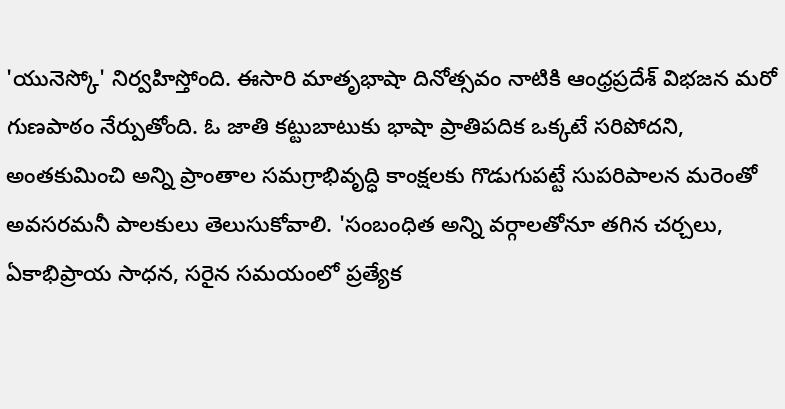'యునెస్కో' నిర్వహిస్తోంది. ఈసారి మాతృభాషా దినోత్సవం నాటికి ఆంధ్రప్రదేశ్ విభజన మరో గుణపాఠం నేర్పుతోంది. ఓ జాతి కట్టుబాటుకు భాషా ప్రాతిపదిక ఒక్కటే సరిపోదని, అంతకుమించి అన్ని ప్రాంతాల సమగ్రాభివృద్ధి కాంక్షలకు గొడుగుపట్టే సుపరిపాలన మరెంతో అవసరమనీ పాలకులు తెలుసుకోవాలి. 'సంబంధిత అన్ని వర్గాలతోనూ తగిన చర్చలు, ఏకాభిప్రాయ సాధన, సరైన సమయంలో ప్రత్యేక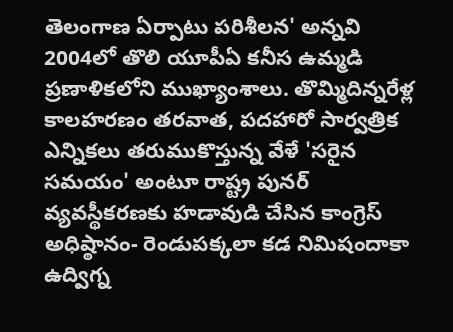తెలంగాణ ఏర్పాటు పరిశీలన' అన్నవి 2004లో తొలి యూపీఏ కనీస ఉమ్మడి ప్రణాళికలోని ముఖ్యాంశాలు. తొమ్మిదిన్నరేళ్ల కాలహరణం తరవాత, పదహారో సార్వత్రిక ఎన్నికలు తరుముకొస్తున్న వేళే 'సరైన సమయం' అంటూ రాష్ట్ర పునర్ వ్యవస్థీకరణకు హడావుడి చేసిన కాంగ్రెస్ అధిష్ఠానం- రెండుపక్కలా కడ నిమిషందాకా ఉద్విగ్న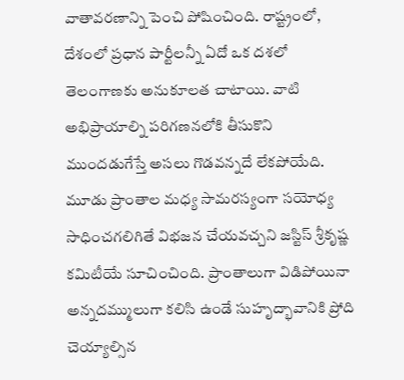వాతావరణాన్ని పెంచి పోషించింది. రాష్ట్రంలో, దేశంలో ప్రధాన పార్టీలన్నీ ఏదో ఒక దశలో తెలంగాణకు అనుకూలత చాటాయి. వాటి అభిప్రాయాల్ని పరిగణనలోకి తీసుకొని ముందడుగేస్తే అసలు గొడవన్నదే లేకపోయేది. మూడు ప్రాంతాల మధ్య సామరస్యంగా సయోధ్య సాధించగలిగితే విభజన చేయవచ్చని జస్టిస్ శ్రీకృష్ణ కమిటీయే సూచించింది. ప్రాంతాలుగా విడిపోయినా అన్నదమ్ములుగా కలిసి ఉండే సుహృద్భావానికి ప్రోది చెయ్యాల్సిన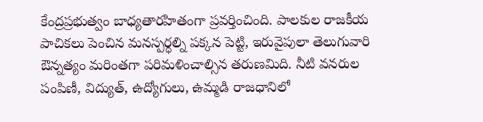కేంద్రప్రభుత్వం బాధ్యతారహితంగా ప్రవర్తించింది. పాలకుల రాజకీయ పాచికలు పెంచిన మనస్పర్ధల్ని పక్కన పెట్టి, ఇరువైపులా తెలుగువారి ఔన్నత్యం మరింతగా పరిమళించాల్సిన తరుణమిది. నీటి వనరుల పంపిణీ, విద్యుత్, ఉద్యోగులు, ఉమ్మడి రాజధానిలో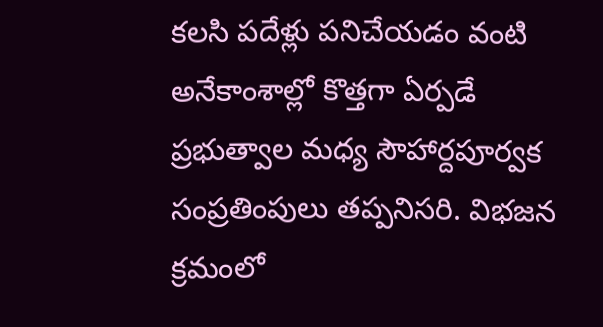కలసి పదేళ్లు పనిచేయడం వంటి అనేకాంశాల్లో కొత్తగా ఏర్పడే ప్రభుత్వాల మధ్య సౌహార్దపూర్వక సంప్రతింపులు తప్పనిసరి. విభజన క్రమంలో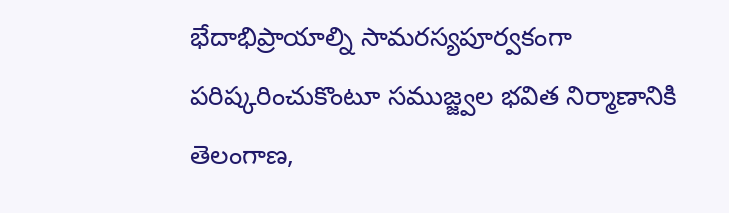భేదాభిప్రాయాల్ని సామరస్యపూర్వకంగా పరిష్కరించుకొంటూ సముజ్జ్వల భవిత నిర్మాణానికి తెలంగాణ,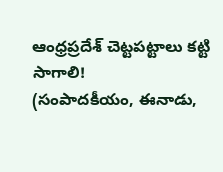ఆంధ్రప్రదేశ్ చెట్టపట్టాలు కట్టి సాగాలి!
(సంపాదకీయం, ఈనాడు,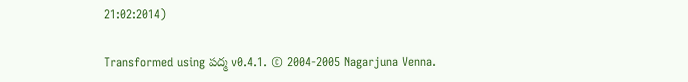21:02:2014)

Transformed using పద్మ v0.4.1. © 2004-2005 Nagarjuna Venna.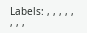Labels: , , , , , , , ,